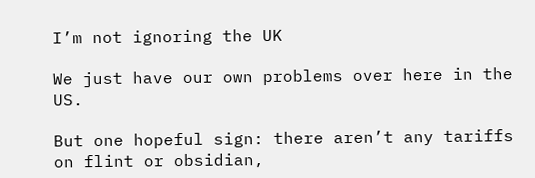I’m not ignoring the UK

We just have our own problems over here in the US.

But one hopeful sign: there aren’t any tariffs on flint or obsidian,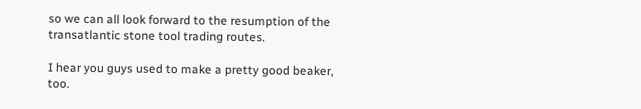so we can all look forward to the resumption of the transatlantic stone tool trading routes.

I hear you guys used to make a pretty good beaker, too.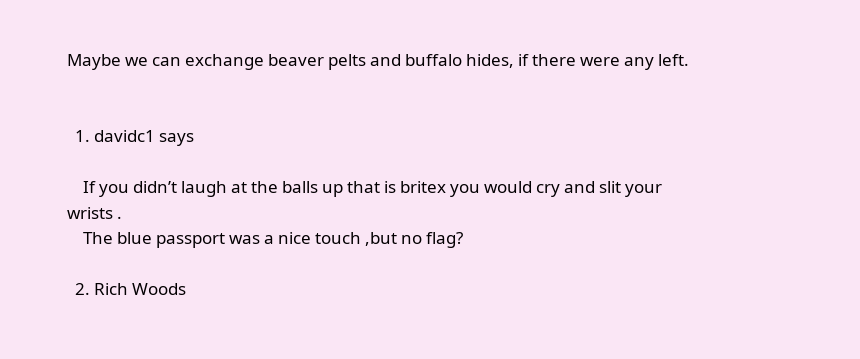Maybe we can exchange beaver pelts and buffalo hides, if there were any left.


  1. davidc1 says

    If you didn’t laugh at the balls up that is britex you would cry and slit your wrists .
    The blue passport was a nice touch ,but no flag?

  2. Rich Woods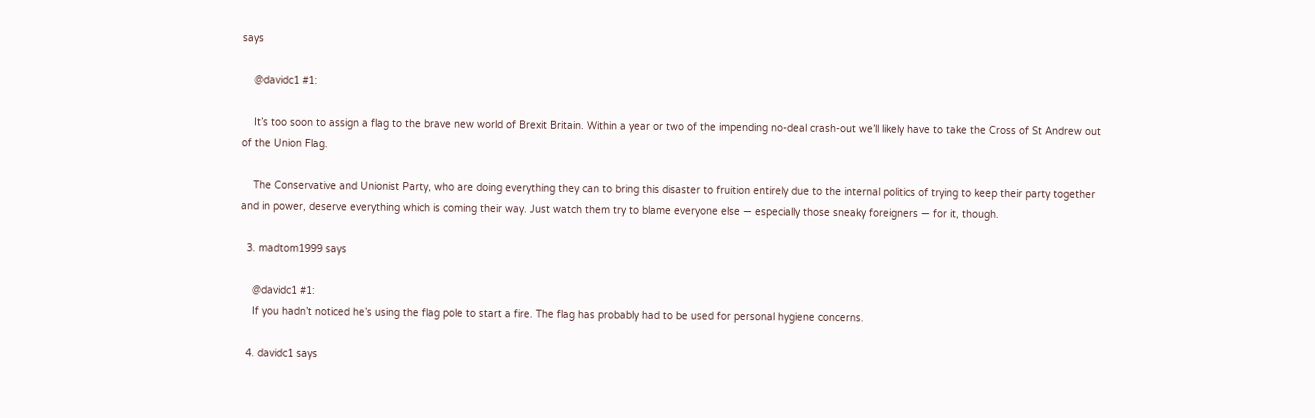says

    @davidc1 #1:

    It’s too soon to assign a flag to the brave new world of Brexit Britain. Within a year or two of the impending no-deal crash-out we’ll likely have to take the Cross of St Andrew out of the Union Flag.

    The Conservative and Unionist Party, who are doing everything they can to bring this disaster to fruition entirely due to the internal politics of trying to keep their party together and in power, deserve everything which is coming their way. Just watch them try to blame everyone else — especially those sneaky foreigners — for it, though.

  3. madtom1999 says

    @davidc1 #1:
    If you hadn’t noticed he’s using the flag pole to start a fire. The flag has probably had to be used for personal hygiene concerns.

  4. davidc1 says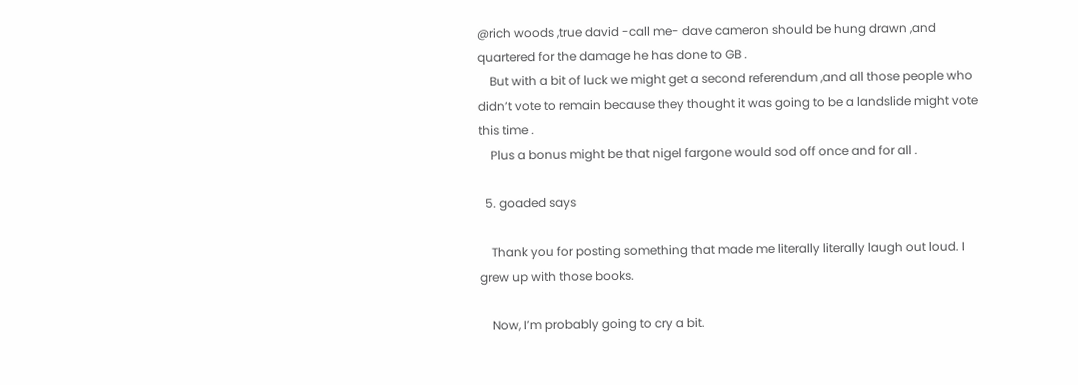@rich woods ,true david -call me- dave cameron should be hung drawn ,and quartered for the damage he has done to GB .
    But with a bit of luck we might get a second referendum ,and all those people who didn’t vote to remain because they thought it was going to be a landslide might vote this time .
    Plus a bonus might be that nigel fargone would sod off once and for all .

  5. goaded says

    Thank you for posting something that made me literally literally laugh out loud. I grew up with those books.

    Now, I’m probably going to cry a bit.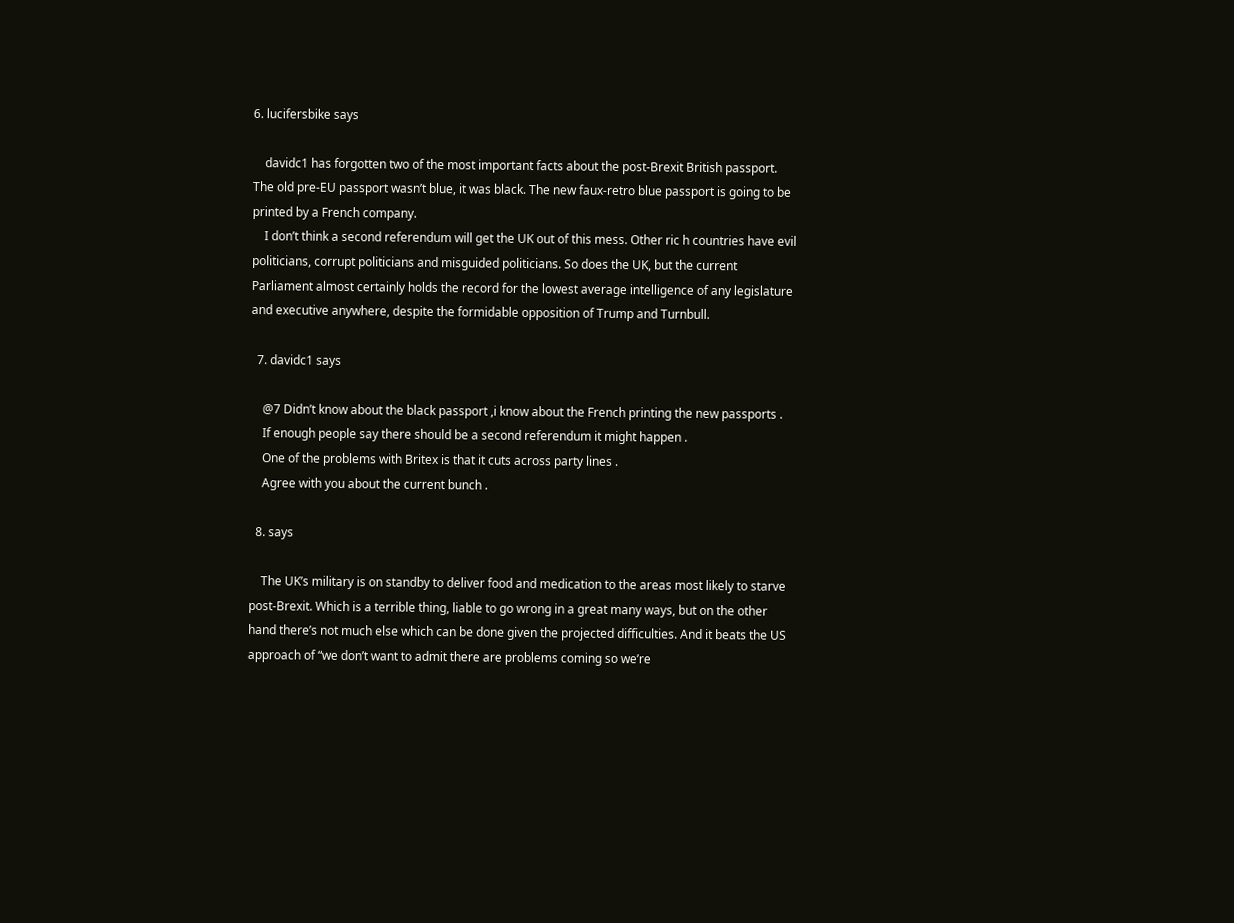6. lucifersbike says

    davidc1 has forgotten two of the most important facts about the post-Brexit British passport. The old pre-EU passport wasn’t blue, it was black. The new faux-retro blue passport is going to be printed by a French company.
    I don’t think a second referendum will get the UK out of this mess. Other ric h countries have evil politicians, corrupt politicians and misguided politicians. So does the UK, but the current Parliament almost certainly holds the record for the lowest average intelligence of any legislature and executive anywhere, despite the formidable opposition of Trump and Turnbull.

  7. davidc1 says

    @7 Didn’t know about the black passport ,i know about the French printing the new passports .
    If enough people say there should be a second referendum it might happen .
    One of the problems with Britex is that it cuts across party lines .
    Agree with you about the current bunch .

  8. says

    The UK’s military is on standby to deliver food and medication to the areas most likely to starve post-Brexit. Which is a terrible thing, liable to go wrong in a great many ways, but on the other hand there’s not much else which can be done given the projected difficulties. And it beats the US approach of “we don’t want to admit there are problems coming so we’re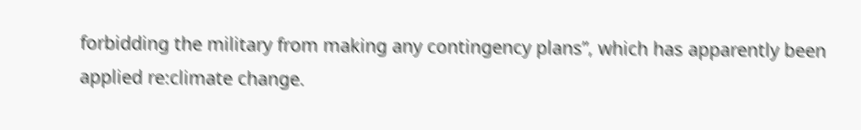forbidding the military from making any contingency plans”, which has apparently been applied re:climate change.